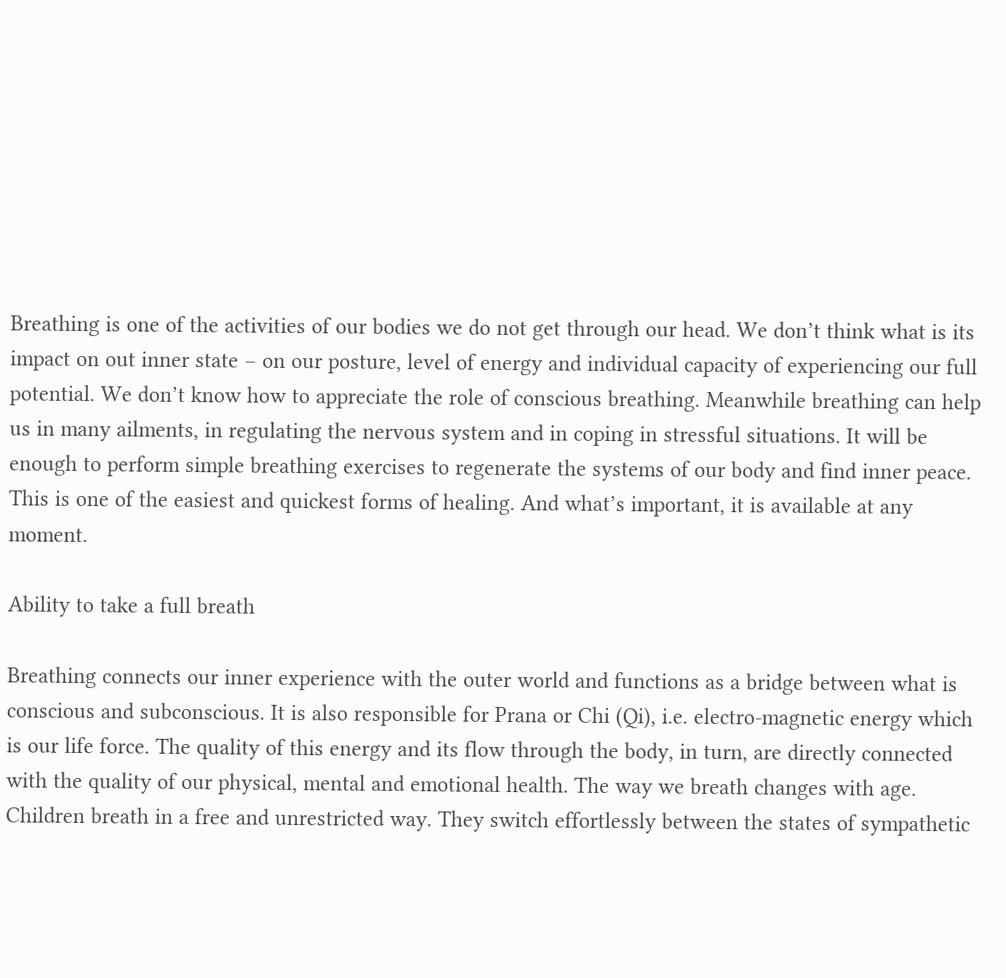Breathing is one of the activities of our bodies we do not get through our head. We don’t think what is its impact on out inner state – on our posture, level of energy and individual capacity of experiencing our full potential. We don’t know how to appreciate the role of conscious breathing. Meanwhile breathing can help us in many ailments, in regulating the nervous system and in coping in stressful situations. It will be enough to perform simple breathing exercises to regenerate the systems of our body and find inner peace. This is one of the easiest and quickest forms of healing. And what’s important, it is available at any moment.

Ability to take a full breath

Breathing connects our inner experience with the outer world and functions as a bridge between what is conscious and subconscious. It is also responsible for Prana or Chi (Qi), i.e. electro-magnetic energy which is our life force. The quality of this energy and its flow through the body, in turn, are directly connected with the quality of our physical, mental and emotional health. The way we breath changes with age. Children breath in a free and unrestricted way. They switch effortlessly between the states of sympathetic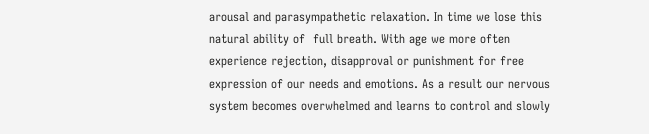arousal and parasympathetic relaxation. In time we lose this natural ability of  full breath. With age we more often experience rejection, disapproval or punishment for free expression of our needs and emotions. As a result our nervous system becomes overwhelmed and learns to control and slowly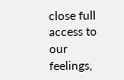close full access to our feelings,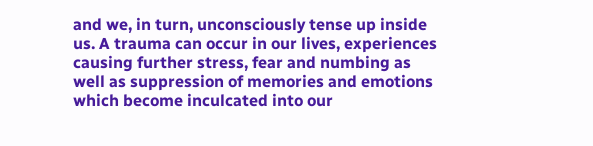and we, in turn, unconsciously tense up inside us. A trauma can occur in our lives, experiences causing further stress, fear and numbing as well as suppression of memories and emotions which become inculcated into our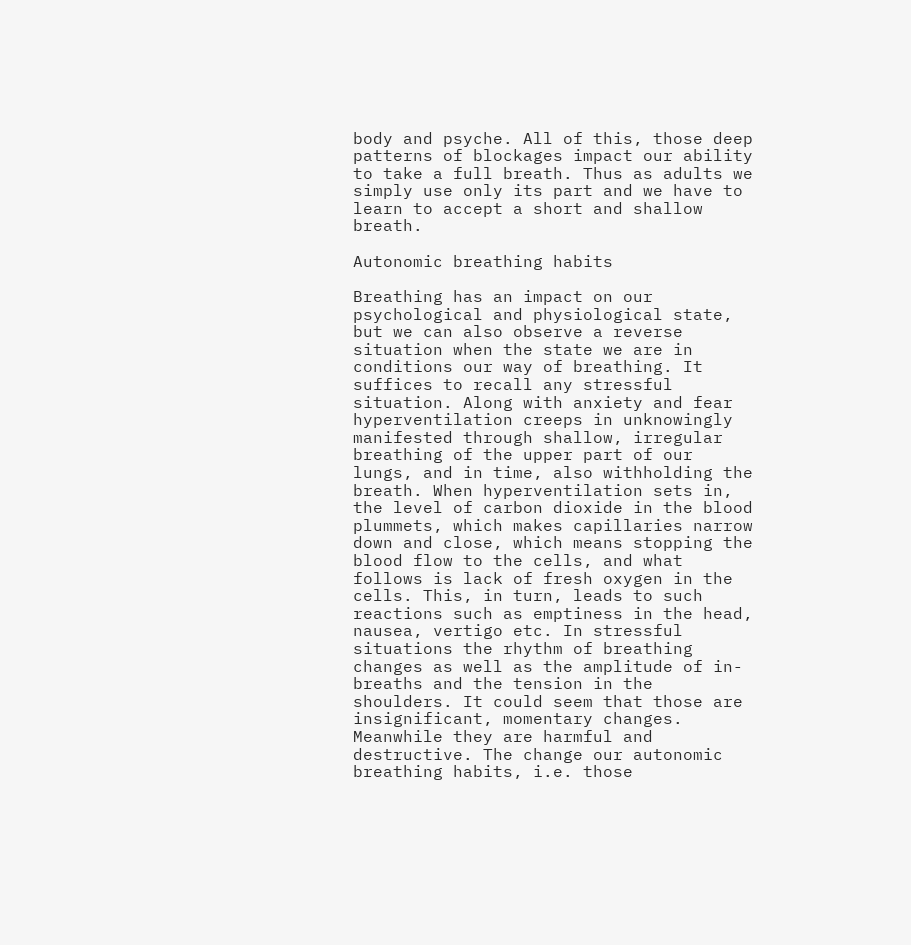body and psyche. All of this, those deep patterns of blockages impact our ability to take a full breath. Thus as adults we simply use only its part and we have to learn to accept a short and shallow breath.

Autonomic breathing habits

Breathing has an impact on our psychological and physiological state, but we can also observe a reverse situation when the state we are in conditions our way of breathing. It suffices to recall any stressful situation. Along with anxiety and fear hyperventilation creeps in unknowingly manifested through shallow, irregular breathing of the upper part of our lungs, and in time, also withholding the breath. When hyperventilation sets in, the level of carbon dioxide in the blood plummets, which makes capillaries narrow down and close, which means stopping the blood flow to the cells, and what follows is lack of fresh oxygen in the cells. This, in turn, leads to such reactions such as emptiness in the head, nausea, vertigo etc. In stressful situations the rhythm of breathing changes as well as the amplitude of in-breaths and the tension in the shoulders. It could seem that those are insignificant, momentary changes. Meanwhile they are harmful and destructive. The change our autonomic breathing habits, i.e. those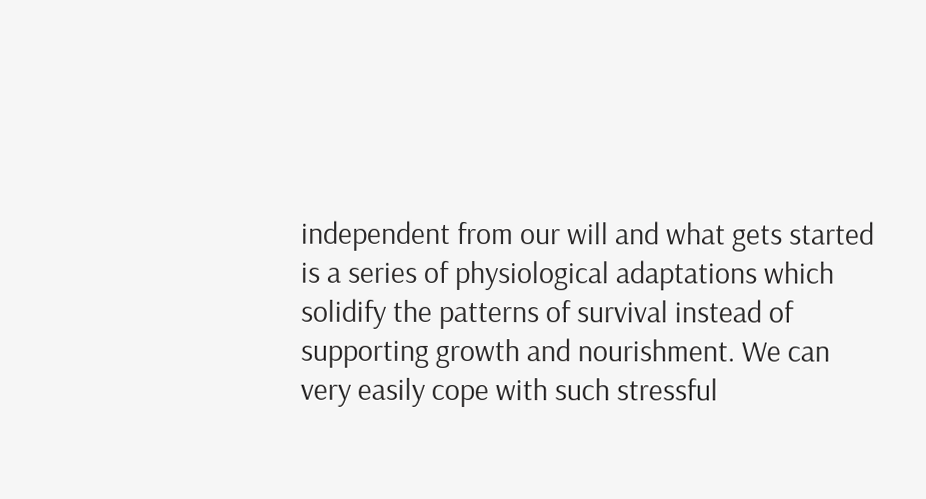independent from our will and what gets started is a series of physiological adaptations which solidify the patterns of survival instead of supporting growth and nourishment. We can very easily cope with such stressful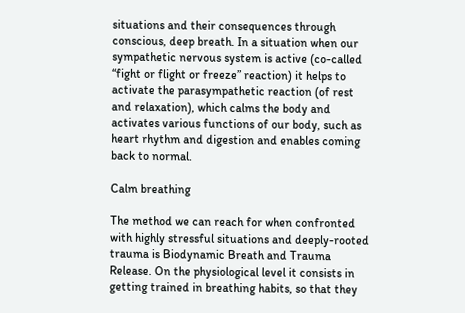situations and their consequences through conscious, deep breath. In a situation when our sympathetic nervous system is active (co-called “fight or flight or freeze” reaction) it helps to activate the parasympathetic reaction (of rest and relaxation), which calms the body and activates various functions of our body, such as heart rhythm and digestion and enables coming back to normal.

Calm breathing

The method we can reach for when confronted with highly stressful situations and deeply-rooted trauma is Biodynamic Breath and Trauma Release. On the physiological level it consists in getting trained in breathing habits, so that they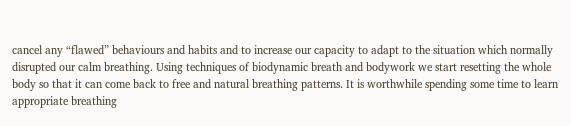cancel any “flawed” behaviours and habits and to increase our capacity to adapt to the situation which normally disrupted our calm breathing. Using techniques of biodynamic breath and bodywork we start resetting the whole body so that it can come back to free and natural breathing patterns. It is worthwhile spending some time to learn appropriate breathing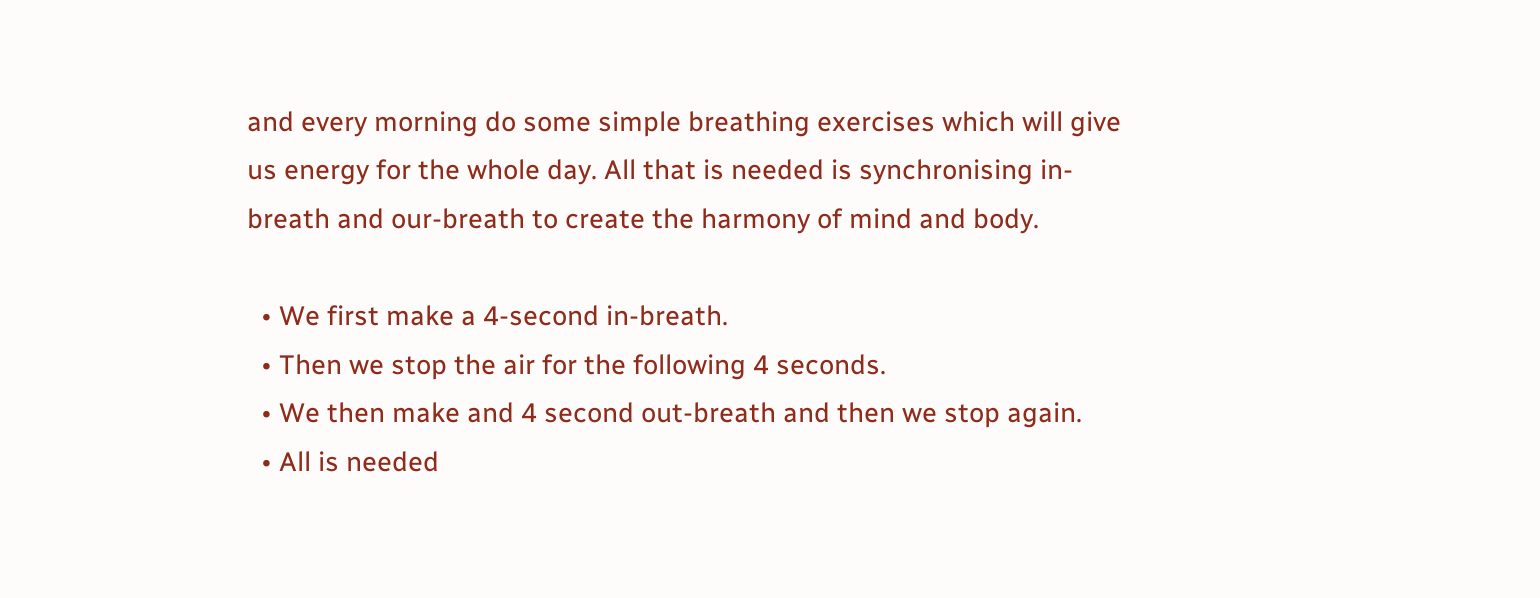and every morning do some simple breathing exercises which will give us energy for the whole day. All that is needed is synchronising in-breath and our-breath to create the harmony of mind and body.

  • We first make a 4-second in-breath.
  • Then we stop the air for the following 4 seconds.
  • We then make and 4 second out-breath and then we stop again.
  • All is needed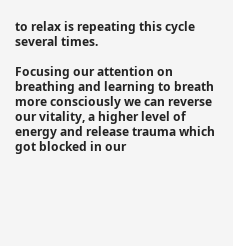to relax is repeating this cycle several times.

Focusing our attention on breathing and learning to breath more consciously we can reverse our vitality, a higher level of energy and release trauma which got blocked in our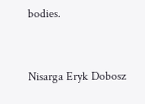bodies.


Nisarga Eryk Dobosz